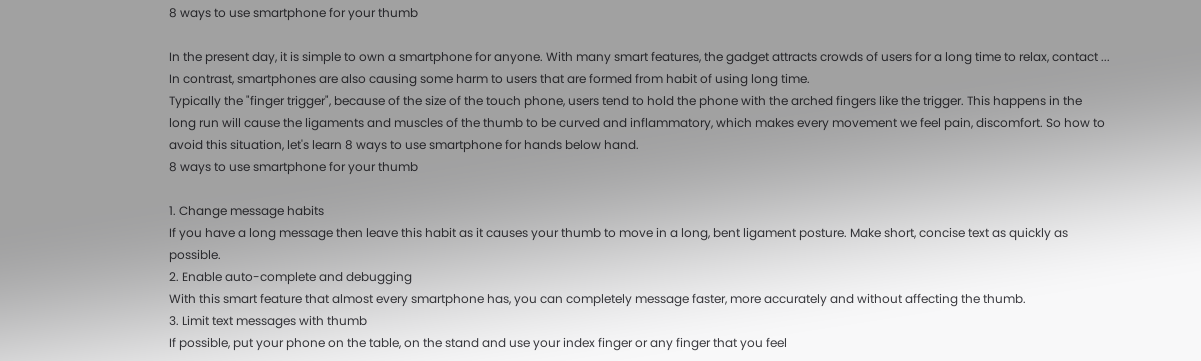8 ways to use smartphone for your thumb

In the present day, it is simple to own a smartphone for anyone. With many smart features, the gadget attracts crowds of users for a long time to relax, contact ... In contrast, smartphones are also causing some harm to users that are formed from habit of using long time.
Typically the "finger trigger", because of the size of the touch phone, users tend to hold the phone with the arched fingers like the trigger. This happens in the long run will cause the ligaments and muscles of the thumb to be curved and inflammatory, which makes every movement we feel pain, discomfort. So how to avoid this situation, let's learn 8 ways to use smartphone for hands below hand.
8 ways to use smartphone for your thumb

1. Change message habits
If you have a long message then leave this habit as it causes your thumb to move in a long, bent ligament posture. Make short, concise text as quickly as possible.
2. Enable auto-complete and debugging
With this smart feature that almost every smartphone has, you can completely message faster, more accurately and without affecting the thumb.
3. Limit text messages with thumb
If possible, put your phone on the table, on the stand and use your index finger or any finger that you feel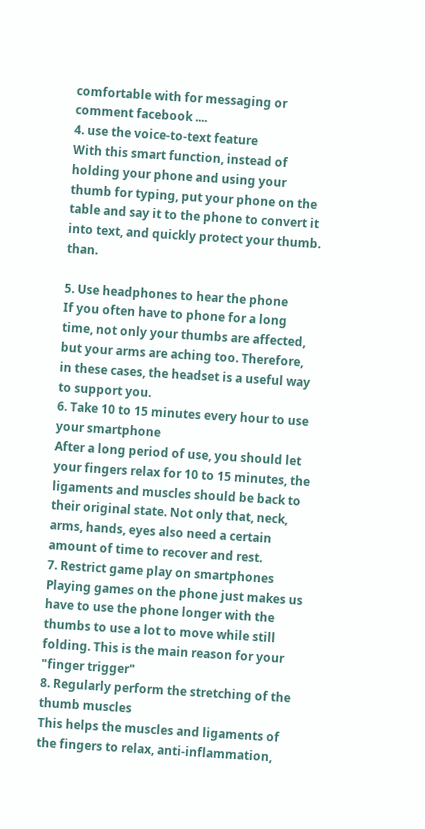comfortable with for messaging or comment facebook ....
4. use the voice-to-text feature
With this smart function, instead of holding your phone and using your thumb for typing, put your phone on the table and say it to the phone to convert it into text, and quickly protect your thumb. than.

5. Use headphones to hear the phone
If you often have to phone for a long time, not only your thumbs are affected, but your arms are aching too. Therefore, in these cases, the headset is a useful way to support you.
6. Take 10 to 15 minutes every hour to use your smartphone
After a long period of use, you should let your fingers relax for 10 to 15 minutes, the ligaments and muscles should be back to their original state. Not only that, neck, arms, hands, eyes also need a certain amount of time to recover and rest.
7. Restrict game play on smartphones
Playing games on the phone just makes us have to use the phone longer with the thumbs to use a lot to move while still folding. This is the main reason for your "finger trigger"
8. Regularly perform the stretching of the thumb muscles
This helps the muscles and ligaments of the fingers to relax, anti-inflammation,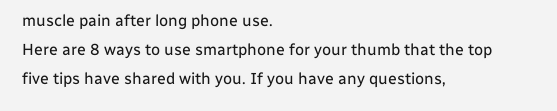muscle pain after long phone use.
Here are 8 ways to use smartphone for your thumb that the top five tips have shared with you. If you have any questions,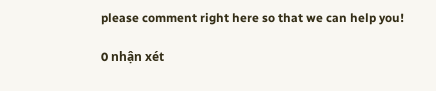please comment right here so that we can help you!

0 nhận xét